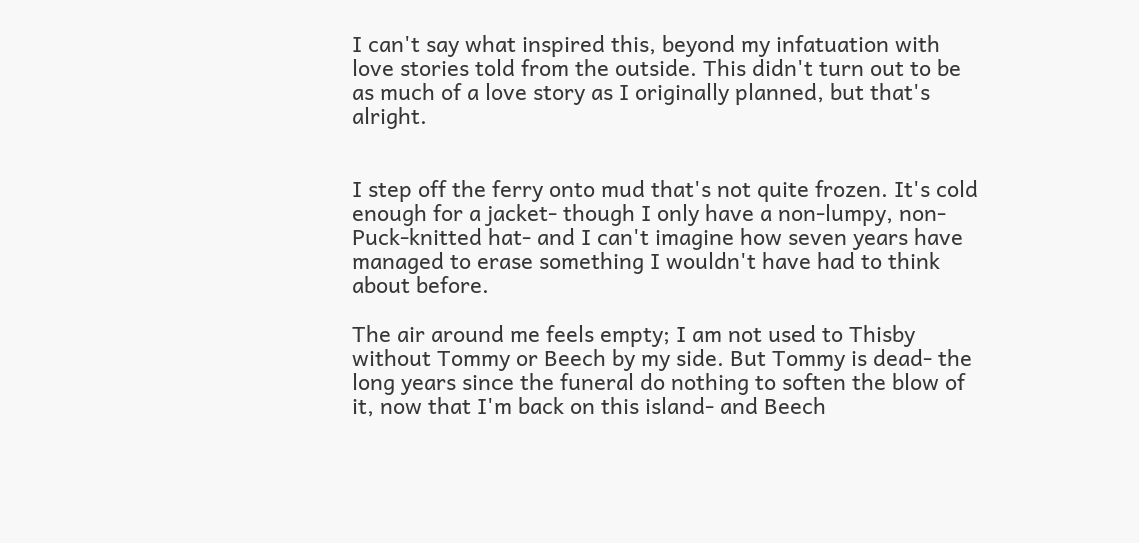I can't say what inspired this, beyond my infatuation with love stories told from the outside. This didn't turn out to be as much of a love story as I originally planned, but that's alright.


I step off the ferry onto mud that's not quite frozen. It's cold enough for a jacket- though I only have a non-lumpy, non-Puck-knitted hat- and I can't imagine how seven years have managed to erase something I wouldn't have had to think about before.

The air around me feels empty; I am not used to Thisby without Tommy or Beech by my side. But Tommy is dead- the long years since the funeral do nothing to soften the blow of it, now that I'm back on this island- and Beech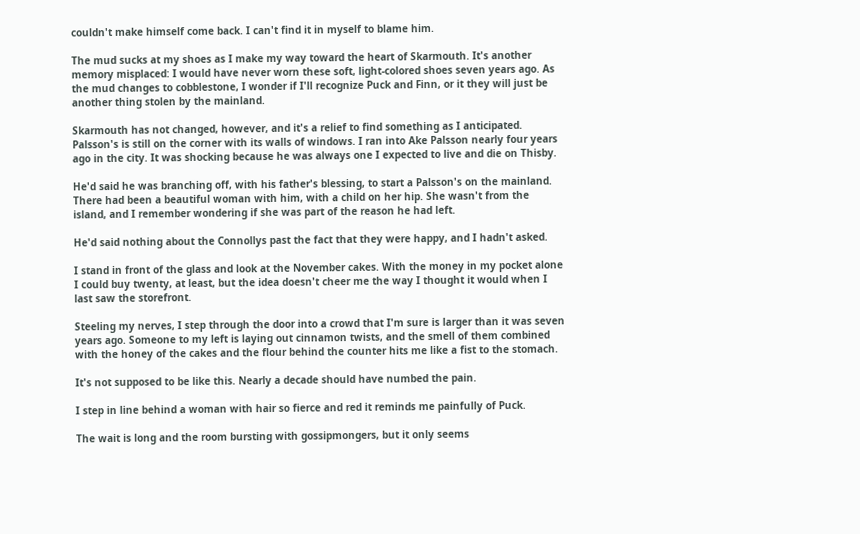couldn't make himself come back. I can't find it in myself to blame him.

The mud sucks at my shoes as I make my way toward the heart of Skarmouth. It's another memory misplaced: I would have never worn these soft, light-colored shoes seven years ago. As the mud changes to cobblestone, I wonder if I'll recognize Puck and Finn, or it they will just be another thing stolen by the mainland.

Skarmouth has not changed, however, and it's a relief to find something as I anticipated. Palsson's is still on the corner with its walls of windows. I ran into Ake Palsson nearly four years ago in the city. It was shocking because he was always one I expected to live and die on Thisby.

He'd said he was branching off, with his father's blessing, to start a Palsson's on the mainland. There had been a beautiful woman with him, with a child on her hip. She wasn't from the island, and I remember wondering if she was part of the reason he had left.

He'd said nothing about the Connollys past the fact that they were happy, and I hadn't asked.

I stand in front of the glass and look at the November cakes. With the money in my pocket alone I could buy twenty, at least, but the idea doesn't cheer me the way I thought it would when I last saw the storefront.

Steeling my nerves, I step through the door into a crowd that I'm sure is larger than it was seven years ago. Someone to my left is laying out cinnamon twists, and the smell of them combined with the honey of the cakes and the flour behind the counter hits me like a fist to the stomach.

It's not supposed to be like this. Nearly a decade should have numbed the pain.

I step in line behind a woman with hair so fierce and red it reminds me painfully of Puck.

The wait is long and the room bursting with gossipmongers, but it only seems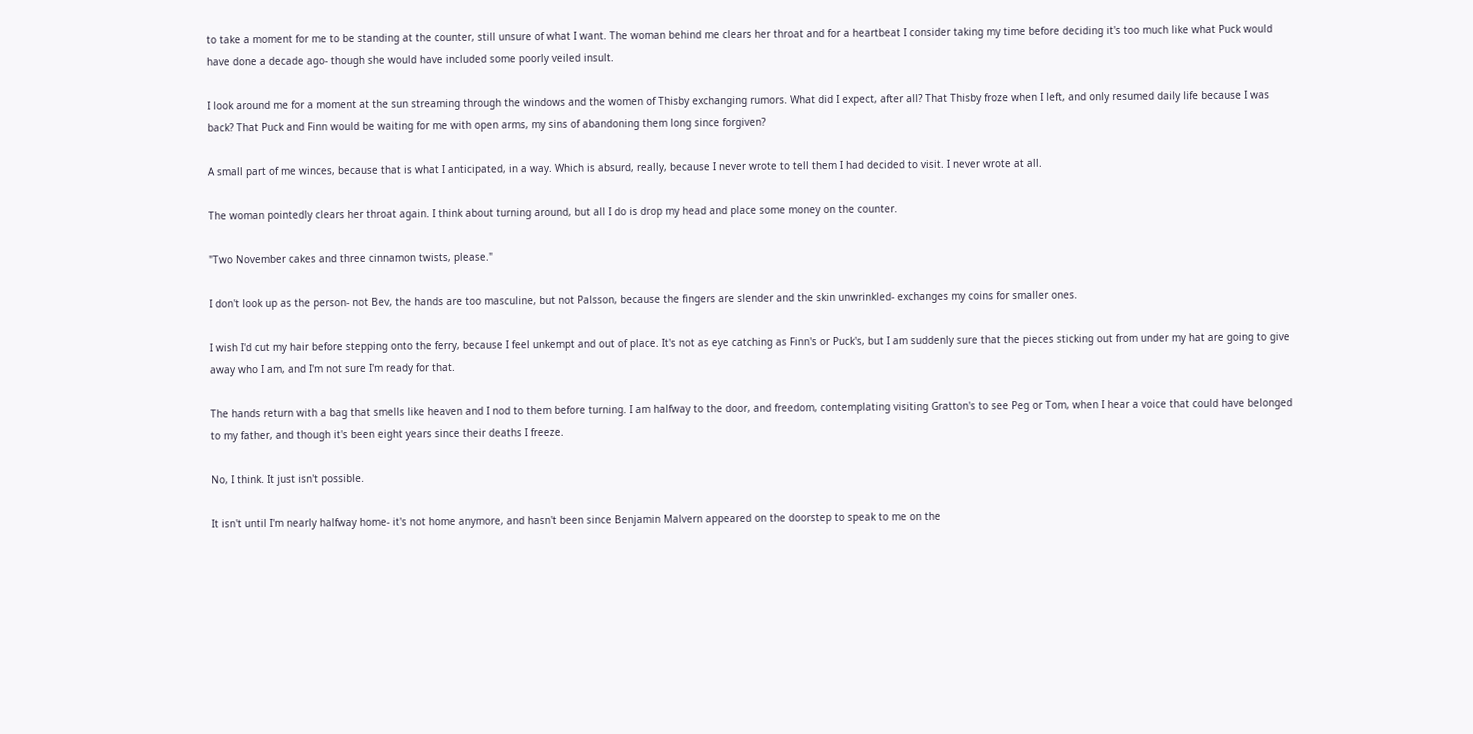to take a moment for me to be standing at the counter, still unsure of what I want. The woman behind me clears her throat and for a heartbeat I consider taking my time before deciding it's too much like what Puck would have done a decade ago- though she would have included some poorly veiled insult.

I look around me for a moment at the sun streaming through the windows and the women of Thisby exchanging rumors. What did I expect, after all? That Thisby froze when I left, and only resumed daily life because I was back? That Puck and Finn would be waiting for me with open arms, my sins of abandoning them long since forgiven?

A small part of me winces, because that is what I anticipated, in a way. Which is absurd, really, because I never wrote to tell them I had decided to visit. I never wrote at all.

The woman pointedly clears her throat again. I think about turning around, but all I do is drop my head and place some money on the counter.

"Two November cakes and three cinnamon twists, please."

I don't look up as the person- not Bev, the hands are too masculine, but not Palsson, because the fingers are slender and the skin unwrinkled- exchanges my coins for smaller ones.

I wish I'd cut my hair before stepping onto the ferry, because I feel unkempt and out of place. It's not as eye catching as Finn's or Puck's, but I am suddenly sure that the pieces sticking out from under my hat are going to give away who I am, and I'm not sure I'm ready for that.

The hands return with a bag that smells like heaven and I nod to them before turning. I am halfway to the door, and freedom, contemplating visiting Gratton's to see Peg or Tom, when I hear a voice that could have belonged to my father, and though it's been eight years since their deaths I freeze.

No, I think. It just isn't possible.

It isn't until I'm nearly halfway home- it's not home anymore, and hasn't been since Benjamin Malvern appeared on the doorstep to speak to me on the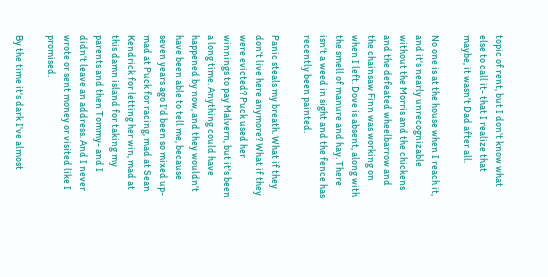topic of rent, but I don't know what else to call it- that I realize that maybe, it wasn't Dad after all.

No one is at the house when I reach it, and it's nearly unrecognizable without the Morris and the chickens and the defeated wheelbarrow and the chainsaw Finn was working on when I left. Dove is absent, along with the smell of manure and hay. There isn't a weed in sight and the fence has recently been painted.

Panic steals my breath. What if they don't live here anymore? What if they were evicted? Puck used her winnings to pay Malvern, but it's been a long time. Anything could have happened by now, and they wouldn't have been able to tell me, because seven years ago I'd been so mixed up- mad at Puck for racing, mad at Sean Kendrick for letting her win, mad at this damn island for taking my parents and then Tommy- and I didn't leave an address. And I never wrote or sent money or visited like I promised.

By the time it's dark I've almost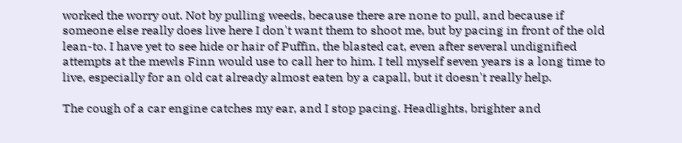worked the worry out. Not by pulling weeds, because there are none to pull, and because if someone else really does live here I don't want them to shoot me, but by pacing in front of the old lean-to. I have yet to see hide or hair of Puffin, the blasted cat, even after several undignified attempts at the mewls Finn would use to call her to him. I tell myself seven years is a long time to live, especially for an old cat already almost eaten by a capall, but it doesn't really help.

The cough of a car engine catches my ear, and I stop pacing. Headlights, brighter and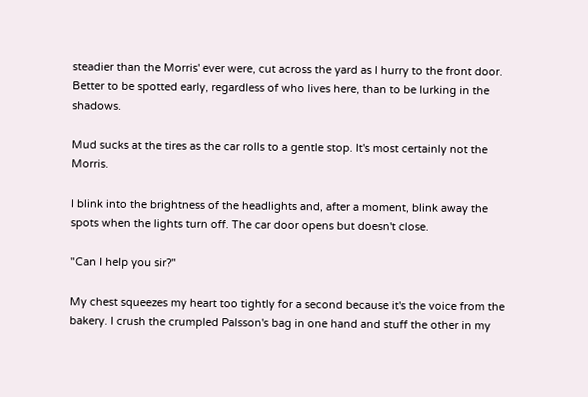steadier than the Morris' ever were, cut across the yard as I hurry to the front door. Better to be spotted early, regardless of who lives here, than to be lurking in the shadows.

Mud sucks at the tires as the car rolls to a gentle stop. It's most certainly not the Morris.

I blink into the brightness of the headlights and, after a moment, blink away the spots when the lights turn off. The car door opens but doesn't close.

"Can I help you sir?"

My chest squeezes my heart too tightly for a second because it's the voice from the bakery. I crush the crumpled Palsson's bag in one hand and stuff the other in my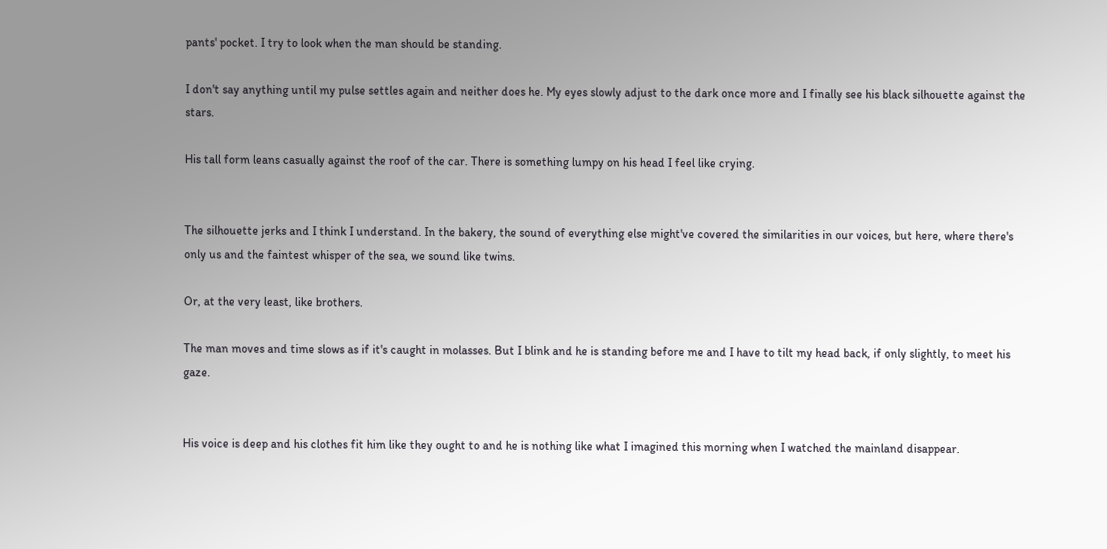pants' pocket. I try to look when the man should be standing.

I don't say anything until my pulse settles again and neither does he. My eyes slowly adjust to the dark once more and I finally see his black silhouette against the stars.

His tall form leans casually against the roof of the car. There is something lumpy on his head I feel like crying.


The silhouette jerks and I think I understand. In the bakery, the sound of everything else might've covered the similarities in our voices, but here, where there's only us and the faintest whisper of the sea, we sound like twins.

Or, at the very least, like brothers.

The man moves and time slows as if it's caught in molasses. But I blink and he is standing before me and I have to tilt my head back, if only slightly, to meet his gaze.


His voice is deep and his clothes fit him like they ought to and he is nothing like what I imagined this morning when I watched the mainland disappear.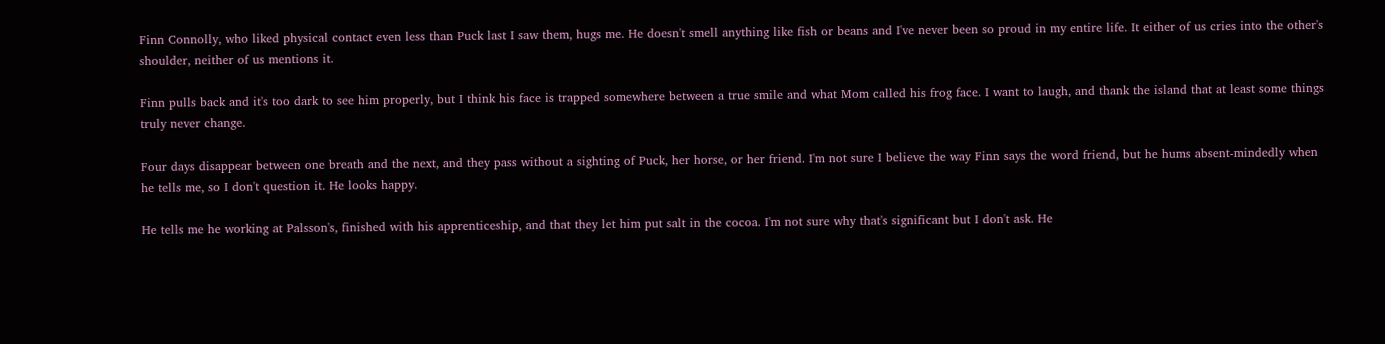Finn Connolly, who liked physical contact even less than Puck last I saw them, hugs me. He doesn't smell anything like fish or beans and I've never been so proud in my entire life. It either of us cries into the other's shoulder, neither of us mentions it.

Finn pulls back and it's too dark to see him properly, but I think his face is trapped somewhere between a true smile and what Mom called his frog face. I want to laugh, and thank the island that at least some things truly never change.

Four days disappear between one breath and the next, and they pass without a sighting of Puck, her horse, or her friend. I'm not sure I believe the way Finn says the word friend, but he hums absent-mindedly when he tells me, so I don't question it. He looks happy.

He tells me he working at Palsson's, finished with his apprenticeship, and that they let him put salt in the cocoa. I'm not sure why that's significant but I don't ask. He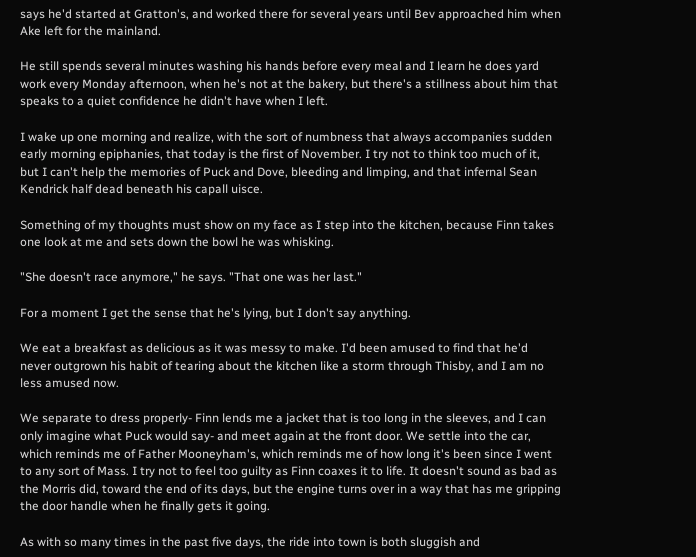says he'd started at Gratton's, and worked there for several years until Bev approached him when Ake left for the mainland.

He still spends several minutes washing his hands before every meal and I learn he does yard work every Monday afternoon, when he's not at the bakery, but there's a stillness about him that speaks to a quiet confidence he didn't have when I left.

I wake up one morning and realize, with the sort of numbness that always accompanies sudden early morning epiphanies, that today is the first of November. I try not to think too much of it, but I can't help the memories of Puck and Dove, bleeding and limping, and that infernal Sean Kendrick half dead beneath his capall uisce.

Something of my thoughts must show on my face as I step into the kitchen, because Finn takes one look at me and sets down the bowl he was whisking.

"She doesn't race anymore," he says. "That one was her last."

For a moment I get the sense that he's lying, but I don't say anything.

We eat a breakfast as delicious as it was messy to make. I'd been amused to find that he'd never outgrown his habit of tearing about the kitchen like a storm through Thisby, and I am no less amused now.

We separate to dress properly- Finn lends me a jacket that is too long in the sleeves, and I can only imagine what Puck would say- and meet again at the front door. We settle into the car, which reminds me of Father Mooneyham's, which reminds me of how long it's been since I went to any sort of Mass. I try not to feel too guilty as Finn coaxes it to life. It doesn't sound as bad as the Morris did, toward the end of its days, but the engine turns over in a way that has me gripping the door handle when he finally gets it going.

As with so many times in the past five days, the ride into town is both sluggish and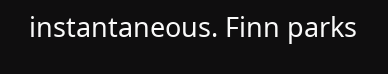instantaneous. Finn parks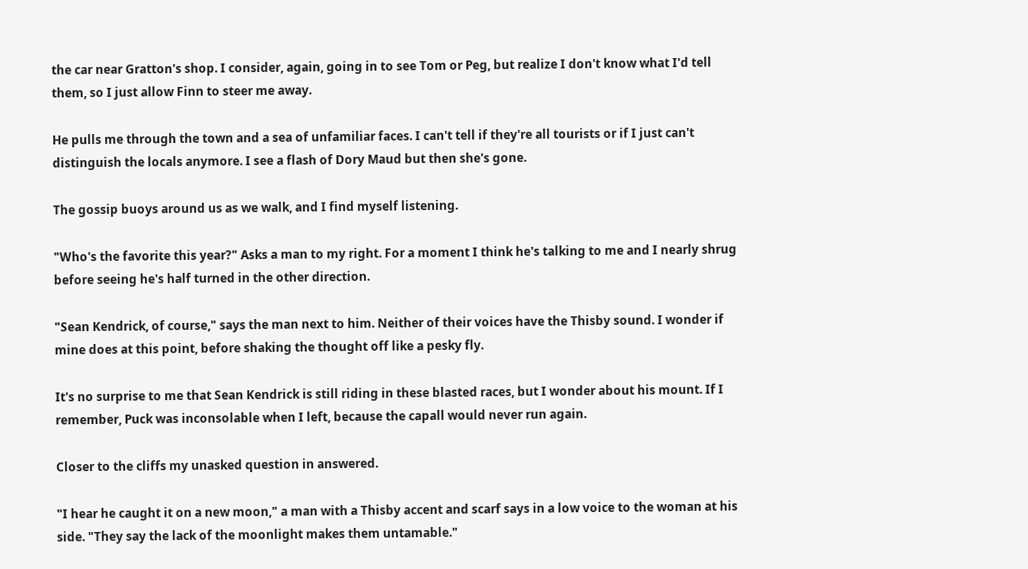the car near Gratton's shop. I consider, again, going in to see Tom or Peg, but realize I don't know what I'd tell them, so I just allow Finn to steer me away.

He pulls me through the town and a sea of unfamiliar faces. I can't tell if they're all tourists or if I just can't distinguish the locals anymore. I see a flash of Dory Maud but then she's gone.

The gossip buoys around us as we walk, and I find myself listening.

"Who's the favorite this year?" Asks a man to my right. For a moment I think he's talking to me and I nearly shrug before seeing he's half turned in the other direction.

"Sean Kendrick, of course," says the man next to him. Neither of their voices have the Thisby sound. I wonder if mine does at this point, before shaking the thought off like a pesky fly.

It's no surprise to me that Sean Kendrick is still riding in these blasted races, but I wonder about his mount. If I remember, Puck was inconsolable when I left, because the capall would never run again.

Closer to the cliffs my unasked question in answered.

"I hear he caught it on a new moon," a man with a Thisby accent and scarf says in a low voice to the woman at his side. "They say the lack of the moonlight makes them untamable."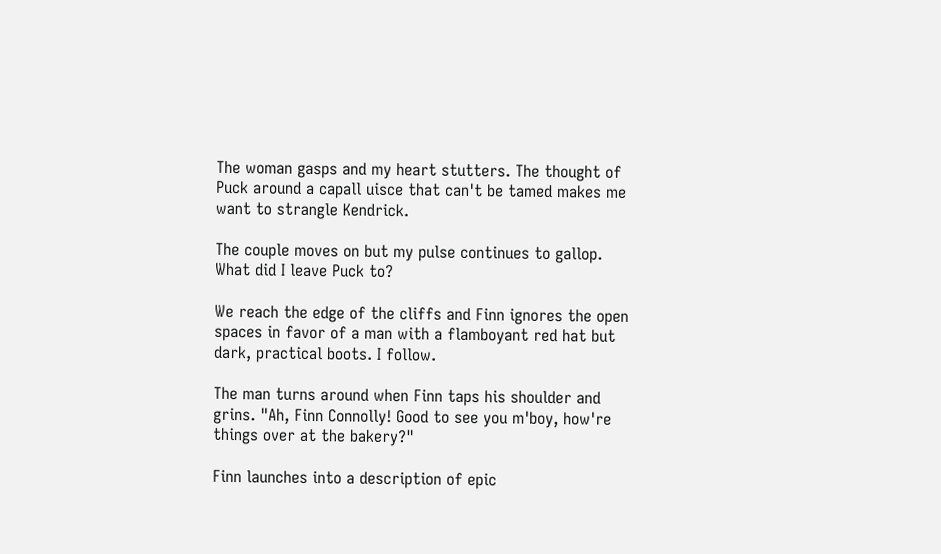The woman gasps and my heart stutters. The thought of Puck around a capall uisce that can't be tamed makes me want to strangle Kendrick.

The couple moves on but my pulse continues to gallop. What did I leave Puck to?

We reach the edge of the cliffs and Finn ignores the open spaces in favor of a man with a flamboyant red hat but dark, practical boots. I follow.

The man turns around when Finn taps his shoulder and grins. "Ah, Finn Connolly! Good to see you m'boy, how're things over at the bakery?"

Finn launches into a description of epic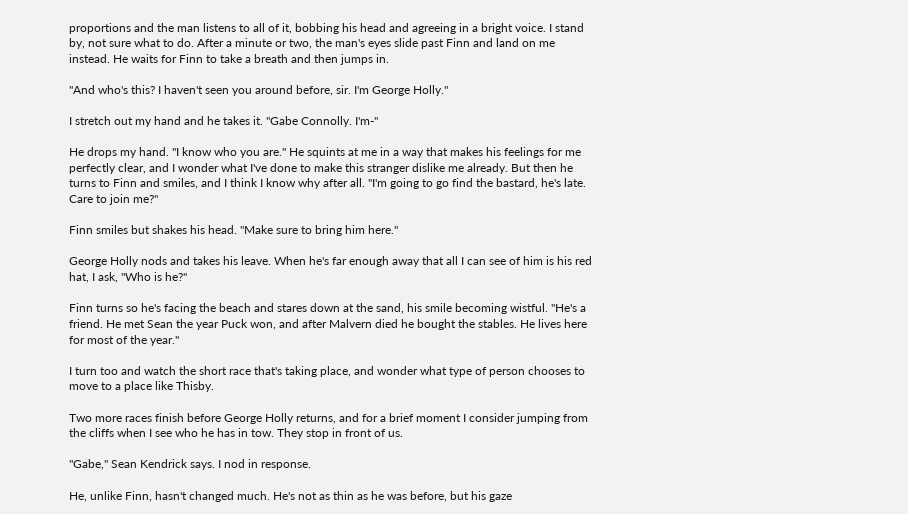proportions and the man listens to all of it, bobbing his head and agreeing in a bright voice. I stand by, not sure what to do. After a minute or two, the man's eyes slide past Finn and land on me instead. He waits for Finn to take a breath and then jumps in.

"And who's this? I haven't seen you around before, sir. I'm George Holly."

I stretch out my hand and he takes it. "Gabe Connolly. I'm-"

He drops my hand. "I know who you are." He squints at me in a way that makes his feelings for me perfectly clear, and I wonder what I've done to make this stranger dislike me already. But then he turns to Finn and smiles, and I think I know why after all. "I'm going to go find the bastard, he's late. Care to join me?"

Finn smiles but shakes his head. "Make sure to bring him here."

George Holly nods and takes his leave. When he's far enough away that all I can see of him is his red hat, I ask, "Who is he?"

Finn turns so he's facing the beach and stares down at the sand, his smile becoming wistful. "He's a friend. He met Sean the year Puck won, and after Malvern died he bought the stables. He lives here for most of the year."

I turn too and watch the short race that's taking place, and wonder what type of person chooses to move to a place like Thisby.

Two more races finish before George Holly returns, and for a brief moment I consider jumping from the cliffs when I see who he has in tow. They stop in front of us.

"Gabe," Sean Kendrick says. I nod in response.

He, unlike Finn, hasn't changed much. He's not as thin as he was before, but his gaze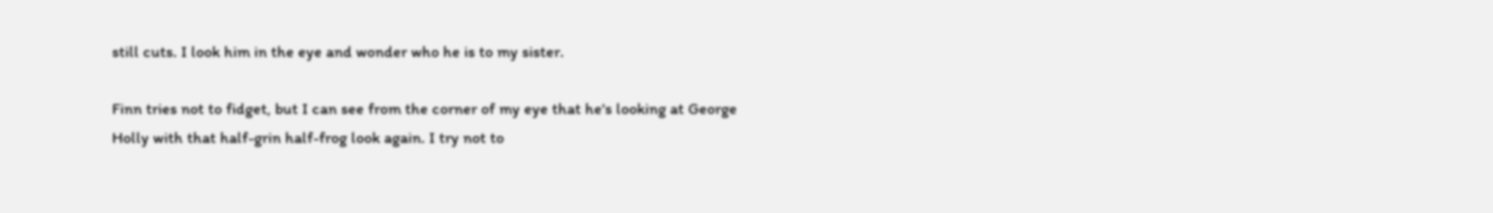still cuts. I look him in the eye and wonder who he is to my sister.

Finn tries not to fidget, but I can see from the corner of my eye that he's looking at George Holly with that half-grin half-frog look again. I try not to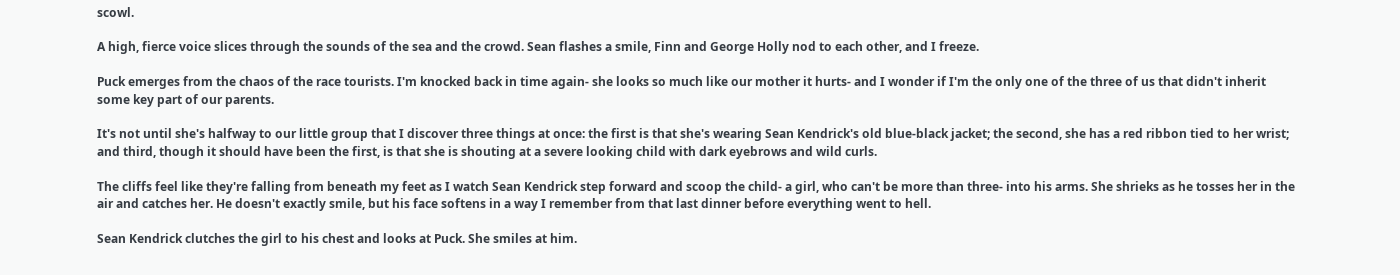scowl.

A high, fierce voice slices through the sounds of the sea and the crowd. Sean flashes a smile, Finn and George Holly nod to each other, and I freeze.

Puck emerges from the chaos of the race tourists. I'm knocked back in time again- she looks so much like our mother it hurts- and I wonder if I'm the only one of the three of us that didn't inherit some key part of our parents.

It's not until she's halfway to our little group that I discover three things at once: the first is that she's wearing Sean Kendrick's old blue-black jacket; the second, she has a red ribbon tied to her wrist; and third, though it should have been the first, is that she is shouting at a severe looking child with dark eyebrows and wild curls.

The cliffs feel like they're falling from beneath my feet as I watch Sean Kendrick step forward and scoop the child- a girl, who can't be more than three- into his arms. She shrieks as he tosses her in the air and catches her. He doesn't exactly smile, but his face softens in a way I remember from that last dinner before everything went to hell.

Sean Kendrick clutches the girl to his chest and looks at Puck. She smiles at him.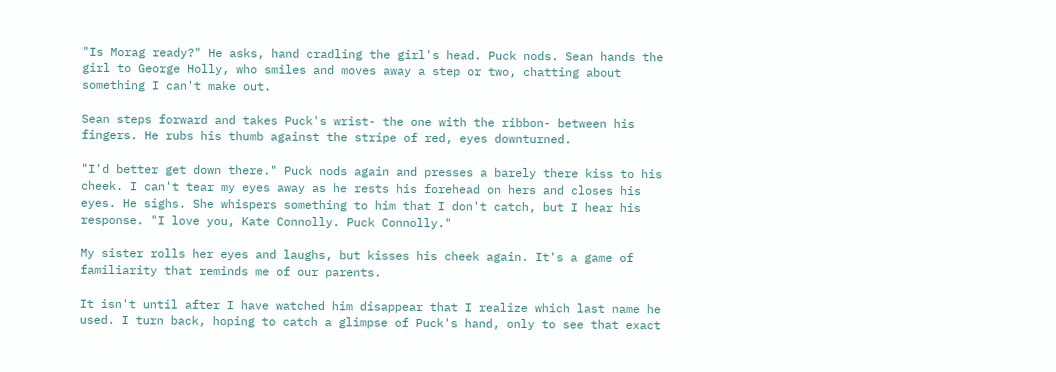"Is Morag ready?" He asks, hand cradling the girl's head. Puck nods. Sean hands the girl to George Holly, who smiles and moves away a step or two, chatting about something I can't make out.

Sean steps forward and takes Puck's wrist- the one with the ribbon- between his fingers. He rubs his thumb against the stripe of red, eyes downturned.

"I'd better get down there." Puck nods again and presses a barely there kiss to his cheek. I can't tear my eyes away as he rests his forehead on hers and closes his eyes. He sighs. She whispers something to him that I don't catch, but I hear his response. "I love you, Kate Connolly. Puck Connolly."

My sister rolls her eyes and laughs, but kisses his cheek again. It's a game of familiarity that reminds me of our parents.

It isn't until after I have watched him disappear that I realize which last name he used. I turn back, hoping to catch a glimpse of Puck's hand, only to see that exact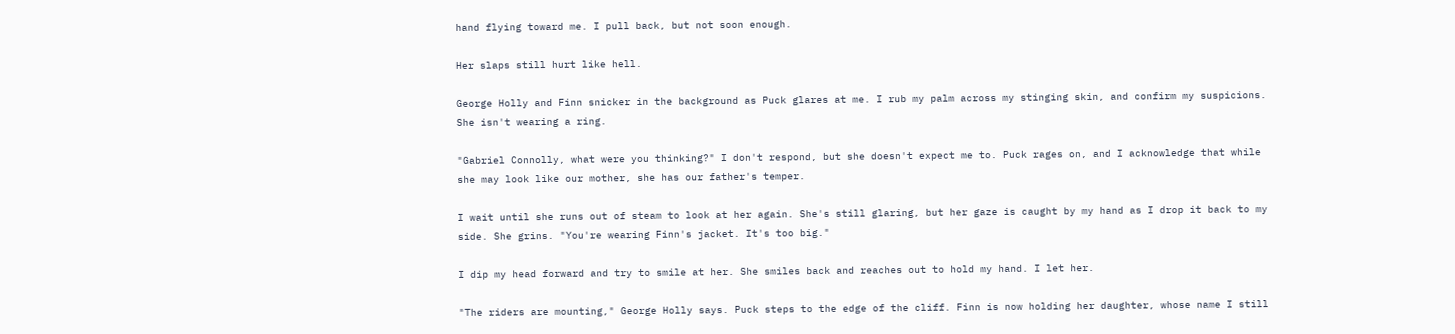hand flying toward me. I pull back, but not soon enough.

Her slaps still hurt like hell.

George Holly and Finn snicker in the background as Puck glares at me. I rub my palm across my stinging skin, and confirm my suspicions. She isn't wearing a ring.

"Gabriel Connolly, what were you thinking?" I don't respond, but she doesn't expect me to. Puck rages on, and I acknowledge that while she may look like our mother, she has our father's temper.

I wait until she runs out of steam to look at her again. She's still glaring, but her gaze is caught by my hand as I drop it back to my side. She grins. "You're wearing Finn's jacket. It's too big."

I dip my head forward and try to smile at her. She smiles back and reaches out to hold my hand. I let her.

"The riders are mounting," George Holly says. Puck steps to the edge of the cliff. Finn is now holding her daughter, whose name I still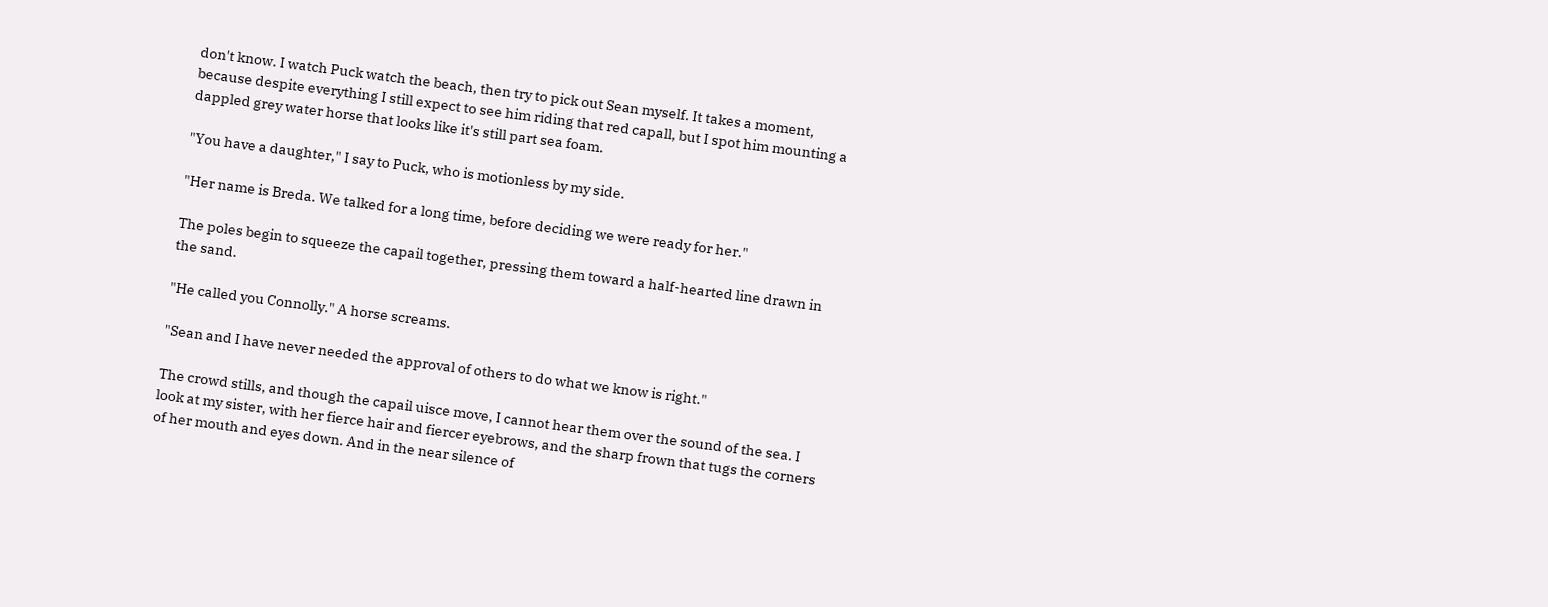don't know. I watch Puck watch the beach, then try to pick out Sean myself. It takes a moment, because despite everything I still expect to see him riding that red capall, but I spot him mounting a dappled grey water horse that looks like it's still part sea foam.

"You have a daughter," I say to Puck, who is motionless by my side.

"Her name is Breda. We talked for a long time, before deciding we were ready for her."

The poles begin to squeeze the capail together, pressing them toward a half-hearted line drawn in the sand.

"He called you Connolly." A horse screams.

"Sean and I have never needed the approval of others to do what we know is right."

The crowd stills, and though the capail uisce move, I cannot hear them over the sound of the sea. I look at my sister, with her fierce hair and fiercer eyebrows, and the sharp frown that tugs the corners of her mouth and eyes down. And in the near silence of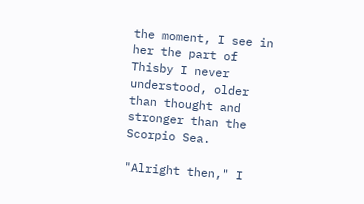the moment, I see in her the part of Thisby I never understood, older than thought and stronger than the Scorpio Sea.

"Alright then," I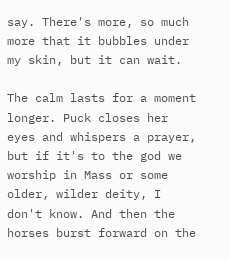say. There's more, so much more that it bubbles under my skin, but it can wait.

The calm lasts for a moment longer. Puck closes her eyes and whispers a prayer, but if it's to the god we worship in Mass or some older, wilder deity, I don't know. And then the horses burst forward on the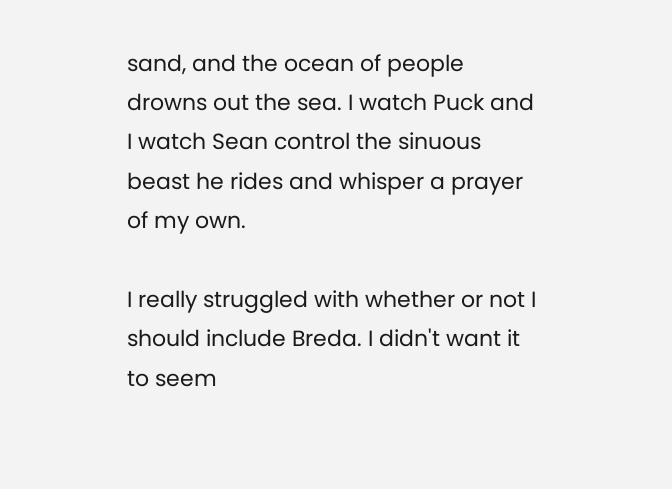sand, and the ocean of people drowns out the sea. I watch Puck and I watch Sean control the sinuous beast he rides and whisper a prayer of my own.

I really struggled with whether or not I should include Breda. I didn't want it to seem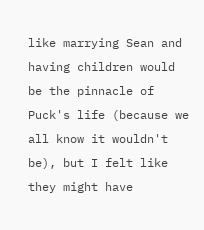like marrying Sean and having children would be the pinnacle of Puck's life (because we all know it wouldn't be), but I felt like they might have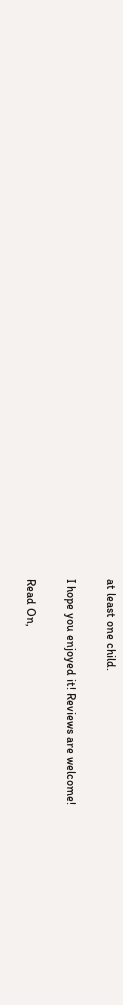at least one child.

I hope you enjoyed it! Reviews are welcome!

Read On,